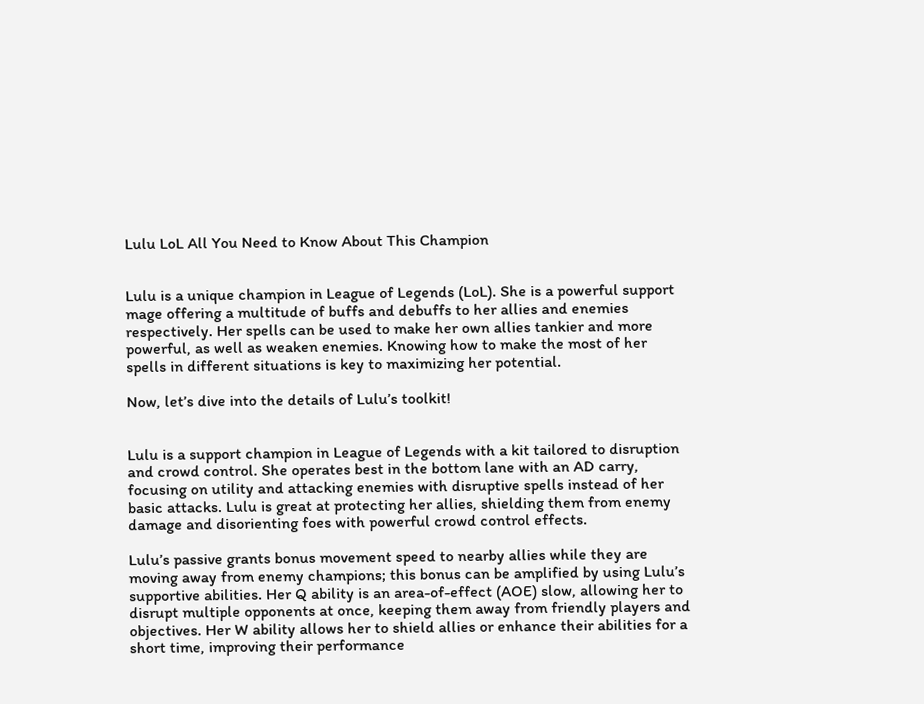Lulu LoL All You Need to Know About This Champion


Lulu is a unique champion in League of Legends (LoL). She is a powerful support mage offering a multitude of buffs and debuffs to her allies and enemies respectively. Her spells can be used to make her own allies tankier and more powerful, as well as weaken enemies. Knowing how to make the most of her spells in different situations is key to maximizing her potential.

Now, let’s dive into the details of Lulu’s toolkit!


Lulu is a support champion in League of Legends with a kit tailored to disruption and crowd control. She operates best in the bottom lane with an AD carry, focusing on utility and attacking enemies with disruptive spells instead of her basic attacks. Lulu is great at protecting her allies, shielding them from enemy damage and disorienting foes with powerful crowd control effects.

Lulu’s passive grants bonus movement speed to nearby allies while they are moving away from enemy champions; this bonus can be amplified by using Lulu’s supportive abilities. Her Q ability is an area-of-effect (AOE) slow, allowing her to disrupt multiple opponents at once, keeping them away from friendly players and objectives. Her W ability allows her to shield allies or enhance their abilities for a short time, improving their performance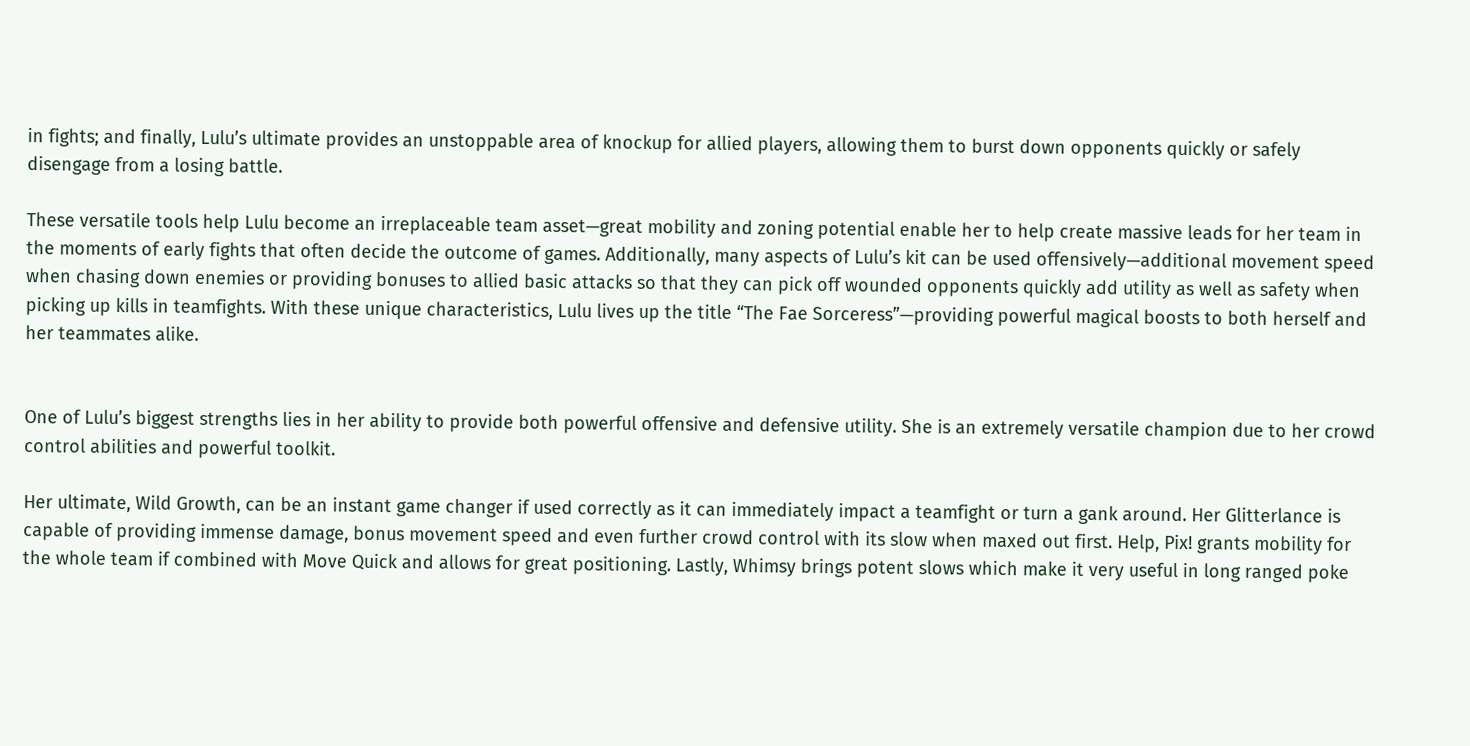in fights; and finally, Lulu’s ultimate provides an unstoppable area of knockup for allied players, allowing them to burst down opponents quickly or safely disengage from a losing battle.

These versatile tools help Lulu become an irreplaceable team asset—great mobility and zoning potential enable her to help create massive leads for her team in the moments of early fights that often decide the outcome of games. Additionally, many aspects of Lulu’s kit can be used offensively—additional movement speed when chasing down enemies or providing bonuses to allied basic attacks so that they can pick off wounded opponents quickly add utility as well as safety when picking up kills in teamfights. With these unique characteristics, Lulu lives up the title “The Fae Sorceress”—providing powerful magical boosts to both herself and her teammates alike.


One of Lulu’s biggest strengths lies in her ability to provide both powerful offensive and defensive utility. She is an extremely versatile champion due to her crowd control abilities and powerful toolkit.

Her ultimate, Wild Growth, can be an instant game changer if used correctly as it can immediately impact a teamfight or turn a gank around. Her Glitterlance is capable of providing immense damage, bonus movement speed and even further crowd control with its slow when maxed out first. Help, Pix! grants mobility for the whole team if combined with Move Quick and allows for great positioning. Lastly, Whimsy brings potent slows which make it very useful in long ranged poke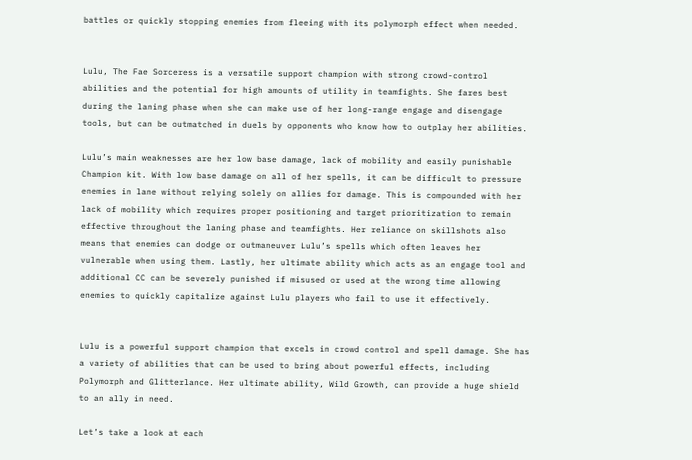battles or quickly stopping enemies from fleeing with its polymorph effect when needed.


Lulu, The Fae Sorceress is a versatile support champion with strong crowd-control abilities and the potential for high amounts of utility in teamfights. She fares best during the laning phase when she can make use of her long-range engage and disengage tools, but can be outmatched in duels by opponents who know how to outplay her abilities.

Lulu’s main weaknesses are her low base damage, lack of mobility and easily punishable Champion kit. With low base damage on all of her spells, it can be difficult to pressure enemies in lane without relying solely on allies for damage. This is compounded with her lack of mobility which requires proper positioning and target prioritization to remain effective throughout the laning phase and teamfights. Her reliance on skillshots also means that enemies can dodge or outmaneuver Lulu’s spells which often leaves her vulnerable when using them. Lastly, her ultimate ability which acts as an engage tool and additional CC can be severely punished if misused or used at the wrong time allowing enemies to quickly capitalize against Lulu players who fail to use it effectively.


Lulu is a powerful support champion that excels in crowd control and spell damage. She has a variety of abilities that can be used to bring about powerful effects, including Polymorph and Glitterlance. Her ultimate ability, Wild Growth, can provide a huge shield to an ally in need.

Let’s take a look at each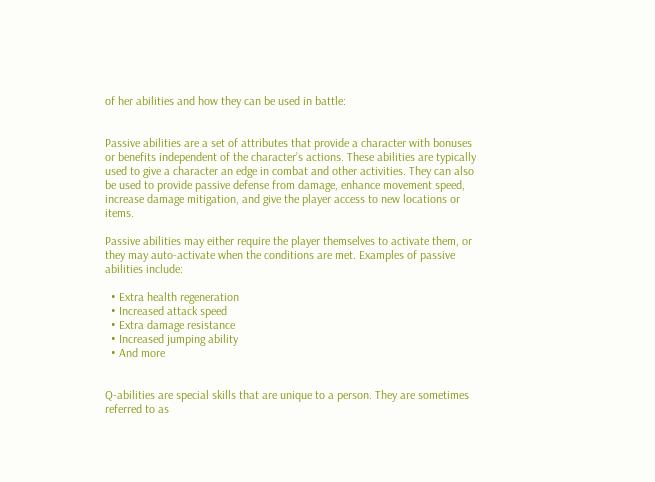of her abilities and how they can be used in battle:


Passive abilities are a set of attributes that provide a character with bonuses or benefits independent of the character’s actions. These abilities are typically used to give a character an edge in combat and other activities. They can also be used to provide passive defense from damage, enhance movement speed, increase damage mitigation, and give the player access to new locations or items.

Passive abilities may either require the player themselves to activate them, or they may auto-activate when the conditions are met. Examples of passive abilities include:

  • Extra health regeneration
  • Increased attack speed
  • Extra damage resistance
  • Increased jumping ability
  • And more


Q-abilities are special skills that are unique to a person. They are sometimes referred to as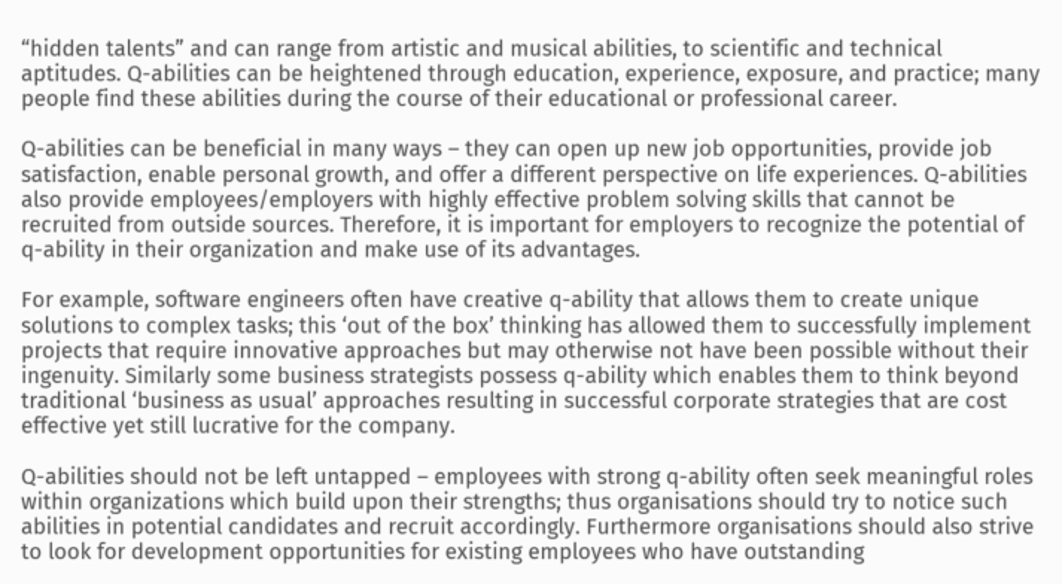“hidden talents” and can range from artistic and musical abilities, to scientific and technical aptitudes. Q-abilities can be heightened through education, experience, exposure, and practice; many people find these abilities during the course of their educational or professional career.

Q-abilities can be beneficial in many ways – they can open up new job opportunities, provide job satisfaction, enable personal growth, and offer a different perspective on life experiences. Q-abilities also provide employees/employers with highly effective problem solving skills that cannot be recruited from outside sources. Therefore, it is important for employers to recognize the potential of q-ability in their organization and make use of its advantages.

For example, software engineers often have creative q-ability that allows them to create unique solutions to complex tasks; this ‘out of the box’ thinking has allowed them to successfully implement projects that require innovative approaches but may otherwise not have been possible without their ingenuity. Similarly some business strategists possess q-ability which enables them to think beyond traditional ‘business as usual’ approaches resulting in successful corporate strategies that are cost effective yet still lucrative for the company.

Q-abilities should not be left untapped – employees with strong q-ability often seek meaningful roles within organizations which build upon their strengths; thus organisations should try to notice such abilities in potential candidates and recruit accordingly. Furthermore organisations should also strive to look for development opportunities for existing employees who have outstanding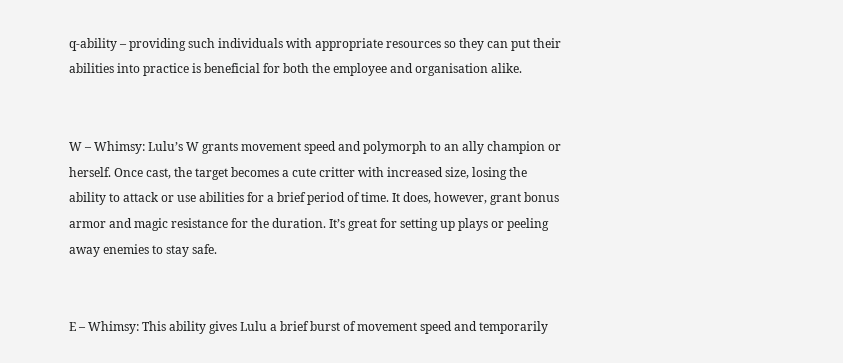q-ability – providing such individuals with appropriate resources so they can put their abilities into practice is beneficial for both the employee and organisation alike.


W – Whimsy: Lulu’s W grants movement speed and polymorph to an ally champion or herself. Once cast, the target becomes a cute critter with increased size, losing the ability to attack or use abilities for a brief period of time. It does, however, grant bonus armor and magic resistance for the duration. It’s great for setting up plays or peeling away enemies to stay safe.


E – Whimsy: This ability gives Lulu a brief burst of movement speed and temporarily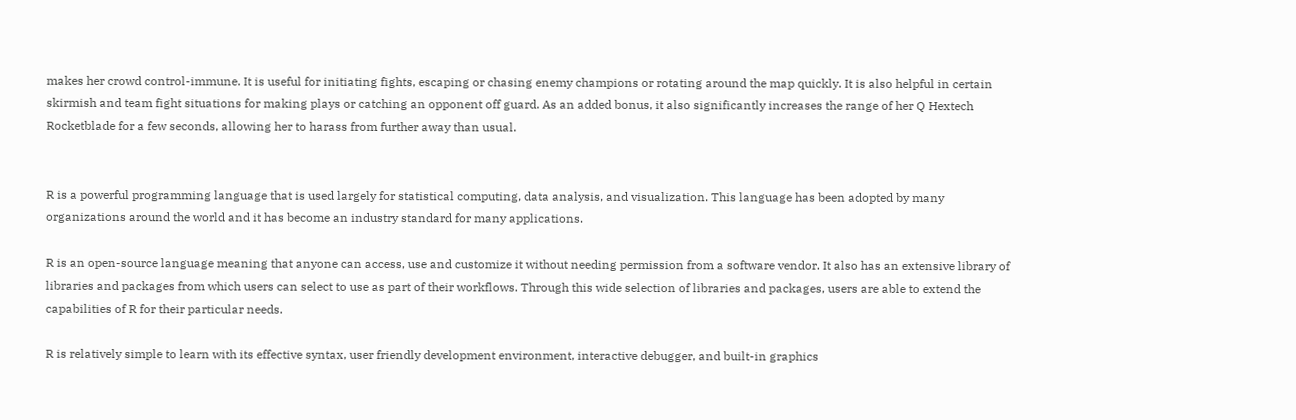makes her crowd control-immune. It is useful for initiating fights, escaping or chasing enemy champions or rotating around the map quickly. It is also helpful in certain skirmish and team fight situations for making plays or catching an opponent off guard. As an added bonus, it also significantly increases the range of her Q Hextech Rocketblade for a few seconds, allowing her to harass from further away than usual.


R is a powerful programming language that is used largely for statistical computing, data analysis, and visualization. This language has been adopted by many organizations around the world and it has become an industry standard for many applications.

R is an open-source language meaning that anyone can access, use and customize it without needing permission from a software vendor. It also has an extensive library of libraries and packages from which users can select to use as part of their workflows. Through this wide selection of libraries and packages, users are able to extend the capabilities of R for their particular needs.

R is relatively simple to learn with its effective syntax, user friendly development environment, interactive debugger, and built-in graphics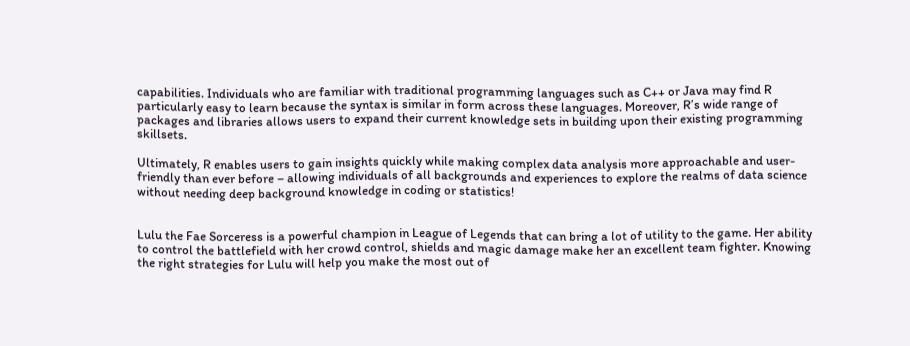capabilities. Individuals who are familiar with traditional programming languages such as C++ or Java may find R particularly easy to learn because the syntax is similar in form across these languages. Moreover, R’s wide range of packages and libraries allows users to expand their current knowledge sets in building upon their existing programming skillsets.

Ultimately, R enables users to gain insights quickly while making complex data analysis more approachable and user-friendly than ever before – allowing individuals of all backgrounds and experiences to explore the realms of data science without needing deep background knowledge in coding or statistics!


Lulu the Fae Sorceress is a powerful champion in League of Legends that can bring a lot of utility to the game. Her ability to control the battlefield with her crowd control, shields and magic damage make her an excellent team fighter. Knowing the right strategies for Lulu will help you make the most out of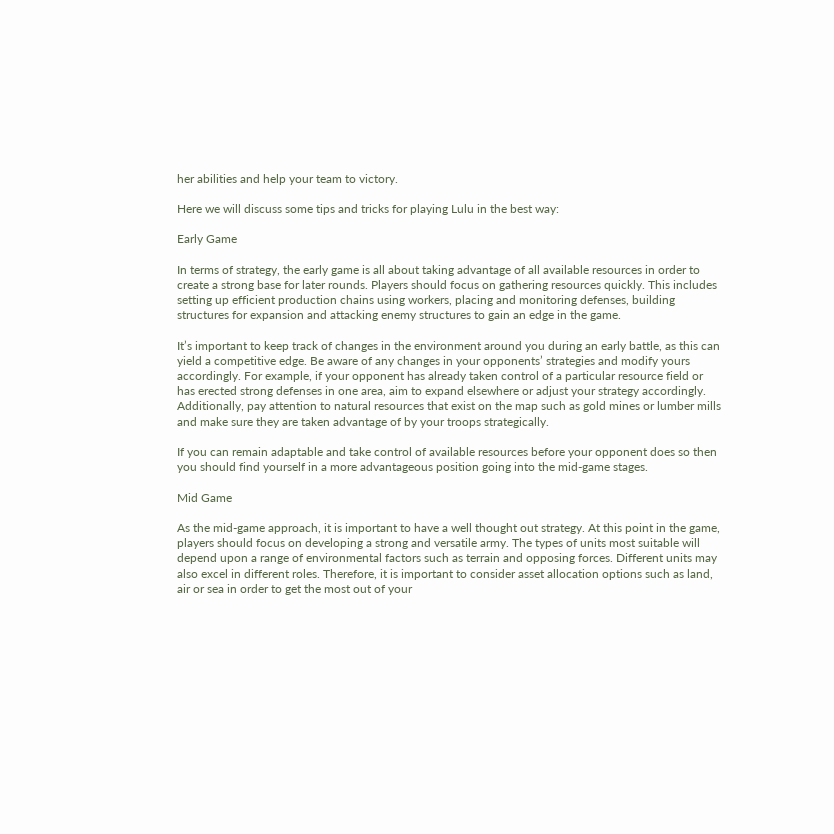her abilities and help your team to victory.

Here we will discuss some tips and tricks for playing Lulu in the best way:

Early Game

In terms of strategy, the early game is all about taking advantage of all available resources in order to create a strong base for later rounds. Players should focus on gathering resources quickly. This includes setting up efficient production chains using workers, placing and monitoring defenses, building structures for expansion and attacking enemy structures to gain an edge in the game.

It’s important to keep track of changes in the environment around you during an early battle, as this can yield a competitive edge. Be aware of any changes in your opponents’ strategies and modify yours accordingly. For example, if your opponent has already taken control of a particular resource field or has erected strong defenses in one area, aim to expand elsewhere or adjust your strategy accordingly. Additionally, pay attention to natural resources that exist on the map such as gold mines or lumber mills and make sure they are taken advantage of by your troops strategically.

If you can remain adaptable and take control of available resources before your opponent does so then you should find yourself in a more advantageous position going into the mid-game stages.

Mid Game

As the mid-game approach, it is important to have a well thought out strategy. At this point in the game, players should focus on developing a strong and versatile army. The types of units most suitable will depend upon a range of environmental factors such as terrain and opposing forces. Different units may also excel in different roles. Therefore, it is important to consider asset allocation options such as land, air or sea in order to get the most out of your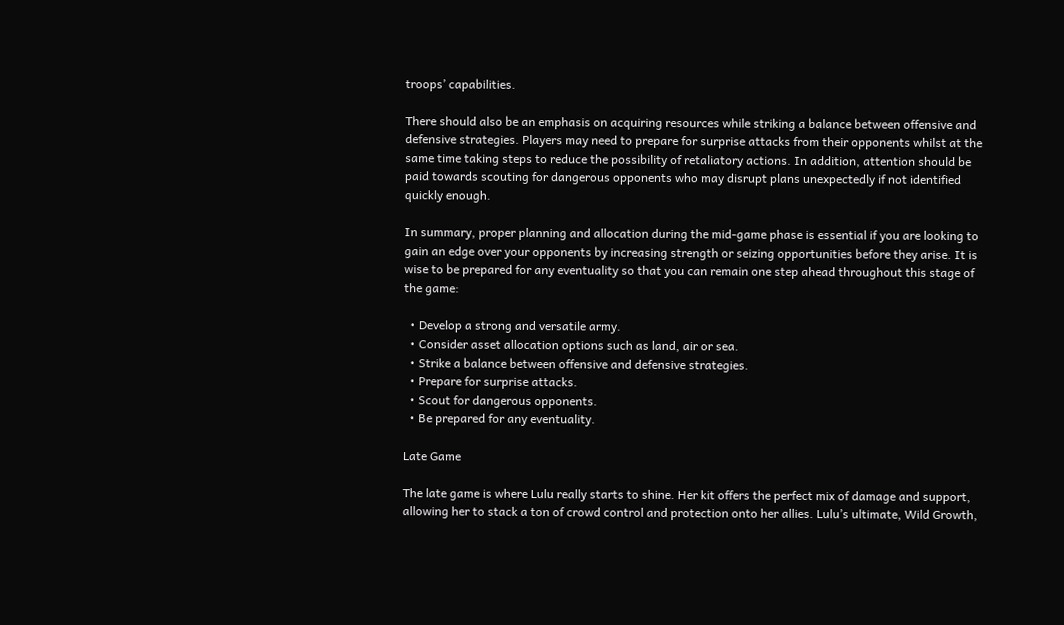troops’ capabilities.

There should also be an emphasis on acquiring resources while striking a balance between offensive and defensive strategies. Players may need to prepare for surprise attacks from their opponents whilst at the same time taking steps to reduce the possibility of retaliatory actions. In addition, attention should be paid towards scouting for dangerous opponents who may disrupt plans unexpectedly if not identified quickly enough.

In summary, proper planning and allocation during the mid-game phase is essential if you are looking to gain an edge over your opponents by increasing strength or seizing opportunities before they arise. It is wise to be prepared for any eventuality so that you can remain one step ahead throughout this stage of the game:

  • Develop a strong and versatile army.
  • Consider asset allocation options such as land, air or sea.
  • Strike a balance between offensive and defensive strategies.
  • Prepare for surprise attacks.
  • Scout for dangerous opponents.
  • Be prepared for any eventuality.

Late Game

The late game is where Lulu really starts to shine. Her kit offers the perfect mix of damage and support, allowing her to stack a ton of crowd control and protection onto her allies. Lulu’s ultimate, Wild Growth,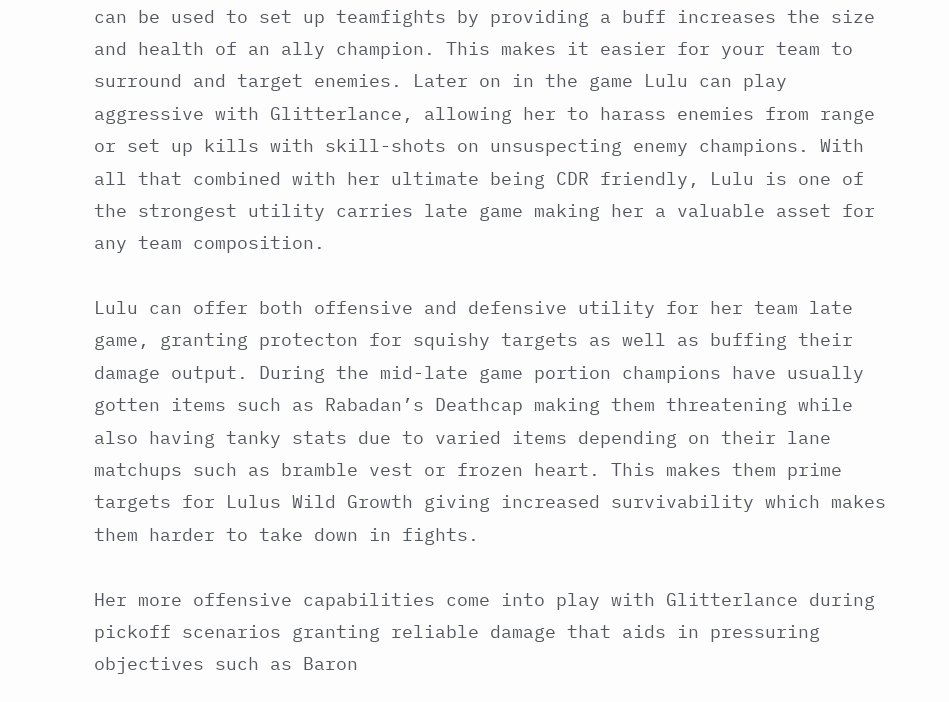can be used to set up teamfights by providing a buff increases the size and health of an ally champion. This makes it easier for your team to surround and target enemies. Later on in the game Lulu can play aggressive with Glitterlance, allowing her to harass enemies from range or set up kills with skill-shots on unsuspecting enemy champions. With all that combined with her ultimate being CDR friendly, Lulu is one of the strongest utility carries late game making her a valuable asset for any team composition.

Lulu can offer both offensive and defensive utility for her team late game, granting protecton for squishy targets as well as buffing their damage output. During the mid-late game portion champions have usually gotten items such as Rabadan’s Deathcap making them threatening while also having tanky stats due to varied items depending on their lane matchups such as bramble vest or frozen heart. This makes them prime targets for Lulus Wild Growth giving increased survivability which makes them harder to take down in fights.

Her more offensive capabilities come into play with Glitterlance during pickoff scenarios granting reliable damage that aids in pressuring objectives such as Baron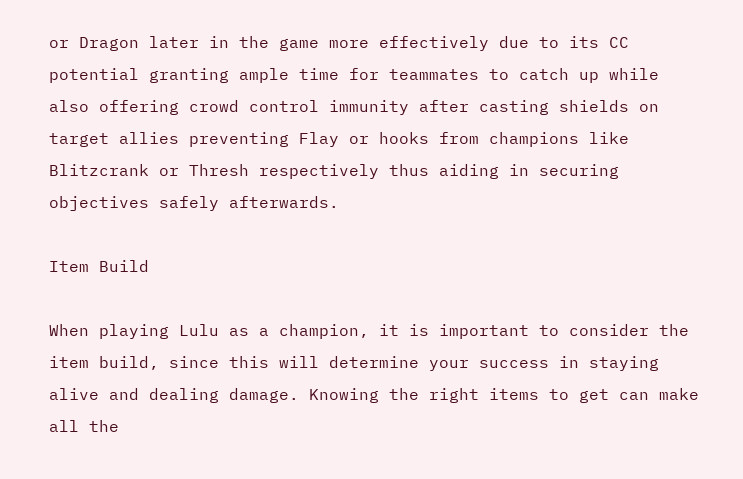or Dragon later in the game more effectively due to its CC potential granting ample time for teammates to catch up while also offering crowd control immunity after casting shields on target allies preventing Flay or hooks from champions like Blitzcrank or Thresh respectively thus aiding in securing objectives safely afterwards.

Item Build

When playing Lulu as a champion, it is important to consider the item build, since this will determine your success in staying alive and dealing damage. Knowing the right items to get can make all the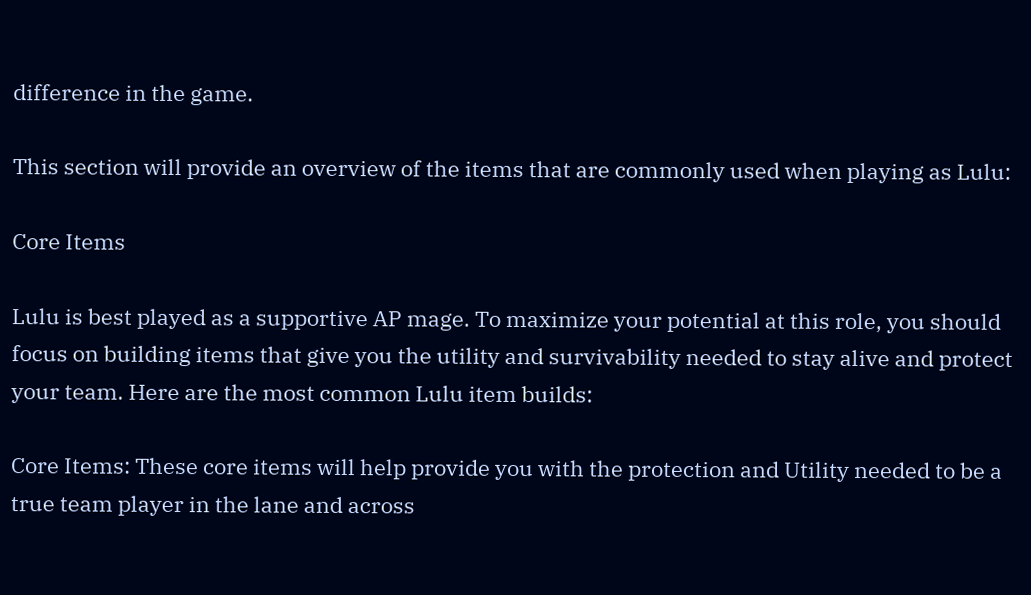difference in the game.

This section will provide an overview of the items that are commonly used when playing as Lulu:

Core Items

Lulu is best played as a supportive AP mage. To maximize your potential at this role, you should focus on building items that give you the utility and survivability needed to stay alive and protect your team. Here are the most common Lulu item builds:

Core Items: These core items will help provide you with the protection and Utility needed to be a true team player in the lane and across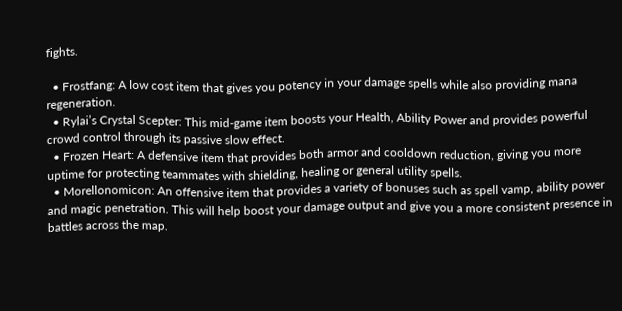fights.

  • Frostfang: A low cost item that gives you potency in your damage spells while also providing mana regeneration.
  • Rylai’s Crystal Scepter: This mid-game item boosts your Health, Ability Power and provides powerful crowd control through its passive slow effect.
  • Frozen Heart: A defensive item that provides both armor and cooldown reduction, giving you more uptime for protecting teammates with shielding, healing or general utility spells.
  • Morellonomicon: An offensive item that provides a variety of bonuses such as spell vamp, ability power and magic penetration. This will help boost your damage output and give you a more consistent presence in battles across the map.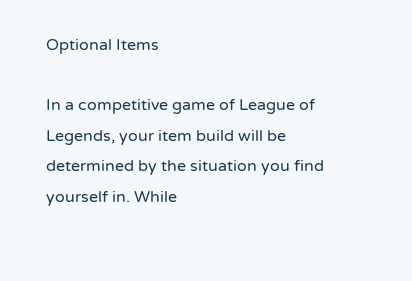Optional Items

In a competitive game of League of Legends, your item build will be determined by the situation you find yourself in. While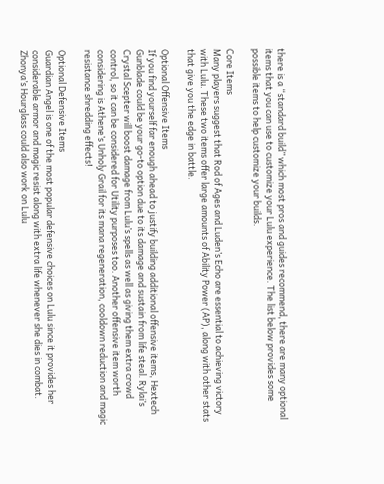there is a “standard build” which most pros and guides recommend, there are many optional items that you can use to customize your Lulu experience. The list below provides some possible items to help customize your builds.

Core Items
Many players suggest that Rod of Ages and Luden’s Echo are essential to achieving victory with Lulu. These two items offer large amounts of Ability Power (AP), along with other stats that give you the edge in battle.

Optional Offensive Items
If you find yourself far enough ahead to justify building additional offensive items, Hextech Gunblade could be your go-to option due to its damage and sustain from life steal. Rylai’s Crystal Scepter will boost damage from Lulu’s spells as well as giving them extra crowd control, so it can be considered for Utility purposes too. Another offensive item worth considering is Athene’s Unholy Grail for its mana regeneration, cooldown reduction and magic resistance shredding effects!

Optional Defensive Items
Guardian Angel is one of the most popular defensive choices on Lulu since it provides her considerable armor and magic resist along with extra life whenever she dies in combat. Zhonya’s Hourglass could also work on Lulu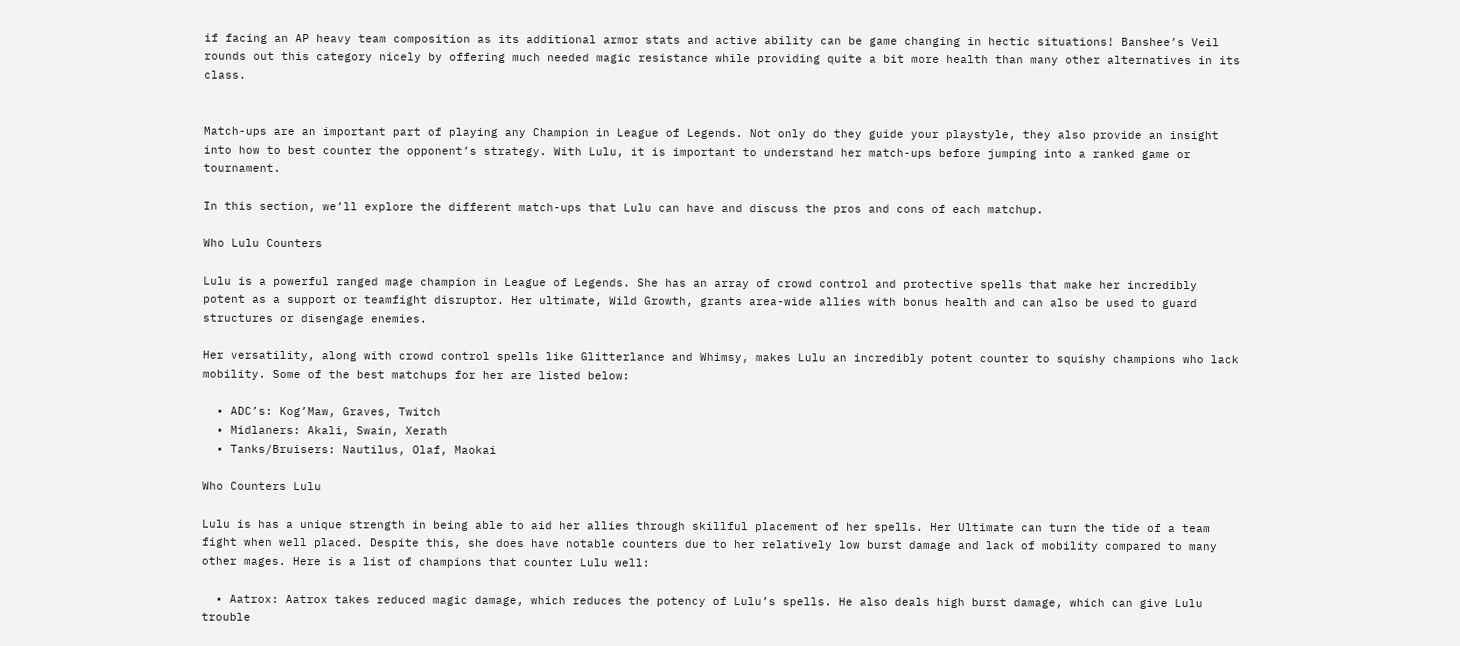if facing an AP heavy team composition as its additional armor stats and active ability can be game changing in hectic situations! Banshee’s Veil rounds out this category nicely by offering much needed magic resistance while providing quite a bit more health than many other alternatives in its class.


Match-ups are an important part of playing any Champion in League of Legends. Not only do they guide your playstyle, they also provide an insight into how to best counter the opponent’s strategy. With Lulu, it is important to understand her match-ups before jumping into a ranked game or tournament.

In this section, we’ll explore the different match-ups that Lulu can have and discuss the pros and cons of each matchup.

Who Lulu Counters

Lulu is a powerful ranged mage champion in League of Legends. She has an array of crowd control and protective spells that make her incredibly potent as a support or teamfight disruptor. Her ultimate, Wild Growth, grants area-wide allies with bonus health and can also be used to guard structures or disengage enemies.

Her versatility, along with crowd control spells like Glitterlance and Whimsy, makes Lulu an incredibly potent counter to squishy champions who lack mobility. Some of the best matchups for her are listed below:

  • ADC’s: Kog’Maw, Graves, Twitch
  • Midlaners: Akali, Swain, Xerath
  • Tanks/Bruisers: Nautilus, Olaf, Maokai

Who Counters Lulu

Lulu is has a unique strength in being able to aid her allies through skillful placement of her spells. Her Ultimate can turn the tide of a team fight when well placed. Despite this, she does have notable counters due to her relatively low burst damage and lack of mobility compared to many other mages. Here is a list of champions that counter Lulu well:

  • Aatrox: Aatrox takes reduced magic damage, which reduces the potency of Lulu’s spells. He also deals high burst damage, which can give Lulu trouble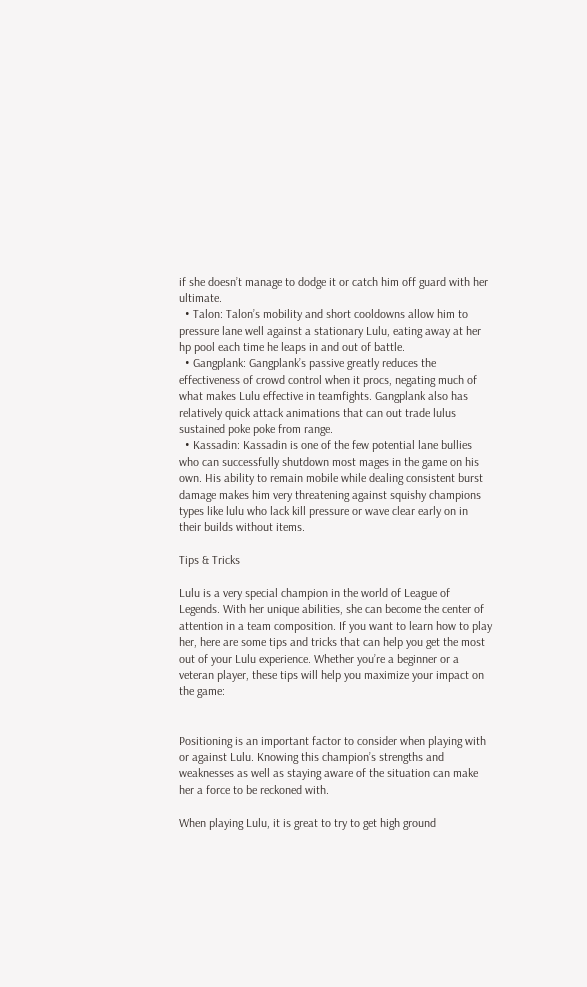if she doesn’t manage to dodge it or catch him off guard with her ultimate.
  • Talon: Talon’s mobility and short cooldowns allow him to pressure lane well against a stationary Lulu, eating away at her hp pool each time he leaps in and out of battle.
  • Gangplank: Gangplank’s passive greatly reduces the effectiveness of crowd control when it procs, negating much of what makes Lulu effective in teamfights. Gangplank also has relatively quick attack animations that can out trade lulus sustained poke poke from range.
  • Kassadin: Kassadin is one of the few potential lane bullies who can successfully shutdown most mages in the game on his own. His ability to remain mobile while dealing consistent burst damage makes him very threatening against squishy champions types like lulu who lack kill pressure or wave clear early on in their builds without items.

Tips & Tricks

Lulu is a very special champion in the world of League of Legends. With her unique abilities, she can become the center of attention in a team composition. If you want to learn how to play her, here are some tips and tricks that can help you get the most out of your Lulu experience. Whether you’re a beginner or a veteran player, these tips will help you maximize your impact on the game:


Positioning is an important factor to consider when playing with or against Lulu. Knowing this champion’s strengths and weaknesses as well as staying aware of the situation can make her a force to be reckoned with.

When playing Lulu, it is great to try to get high ground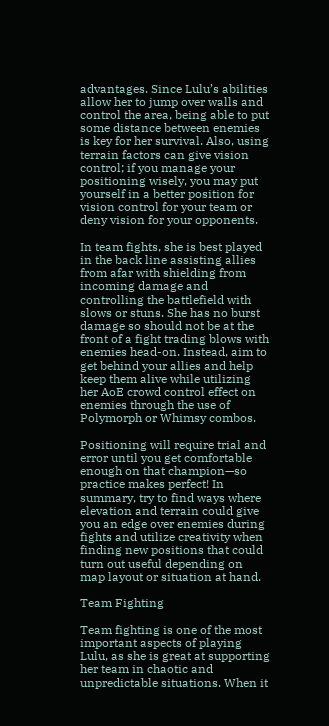advantages. Since Lulu’s abilities allow her to jump over walls and control the area, being able to put some distance between enemies is key for her survival. Also, using terrain factors can give vision control; if you manage your positioning wisely, you may put yourself in a better position for vision control for your team or deny vision for your opponents.

In team fights, she is best played in the back line assisting allies from afar with shielding from incoming damage and controlling the battlefield with slows or stuns. She has no burst damage so should not be at the front of a fight trading blows with enemies head-on. Instead, aim to get behind your allies and help keep them alive while utilizing her AoE crowd control effect on enemies through the use of Polymorph or Whimsy combos.

Positioning will require trial and error until you get comfortable enough on that champion—so practice makes perfect! In summary, try to find ways where elevation and terrain could give you an edge over enemies during fights and utilize creativity when finding new positions that could turn out useful depending on map layout or situation at hand.

Team Fighting

Team fighting is one of the most important aspects of playing Lulu, as she is great at supporting her team in chaotic and unpredictable situations. When it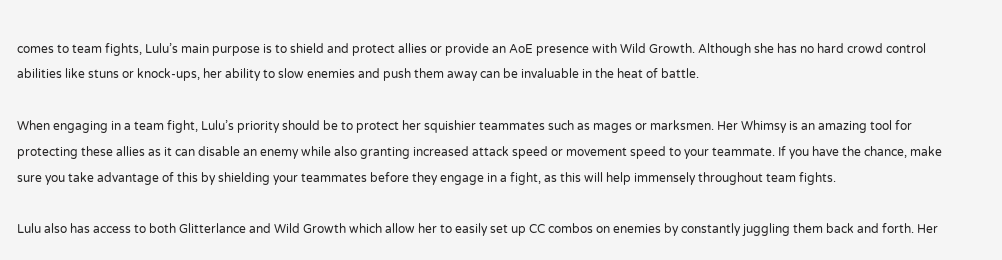comes to team fights, Lulu’s main purpose is to shield and protect allies or provide an AoE presence with Wild Growth. Although she has no hard crowd control abilities like stuns or knock-ups, her ability to slow enemies and push them away can be invaluable in the heat of battle.

When engaging in a team fight, Lulu’s priority should be to protect her squishier teammates such as mages or marksmen. Her Whimsy is an amazing tool for protecting these allies as it can disable an enemy while also granting increased attack speed or movement speed to your teammate. If you have the chance, make sure you take advantage of this by shielding your teammates before they engage in a fight, as this will help immensely throughout team fights.

Lulu also has access to both Glitterlance and Wild Growth which allow her to easily set up CC combos on enemies by constantly juggling them back and forth. Her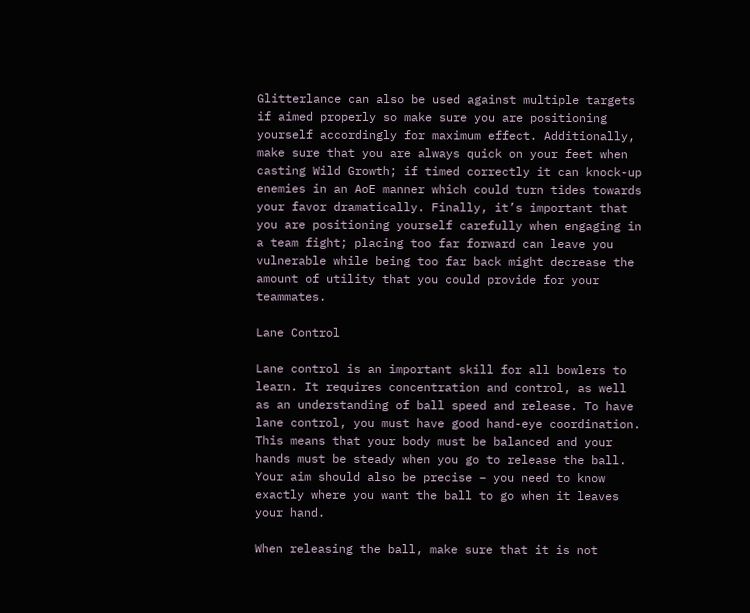Glitterlance can also be used against multiple targets if aimed properly so make sure you are positioning yourself accordingly for maximum effect. Additionally, make sure that you are always quick on your feet when casting Wild Growth; if timed correctly it can knock-up enemies in an AoE manner which could turn tides towards your favor dramatically. Finally, it’s important that you are positioning yourself carefully when engaging in a team fight; placing too far forward can leave you vulnerable while being too far back might decrease the amount of utility that you could provide for your teammates.

Lane Control

Lane control is an important skill for all bowlers to learn. It requires concentration and control, as well as an understanding of ball speed and release. To have lane control, you must have good hand-eye coordination. This means that your body must be balanced and your hands must be steady when you go to release the ball. Your aim should also be precise – you need to know exactly where you want the ball to go when it leaves your hand.

When releasing the ball, make sure that it is not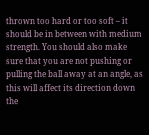thrown too hard or too soft – it should be in between with medium strength. You should also make sure that you are not pushing or pulling the ball away at an angle, as this will affect its direction down the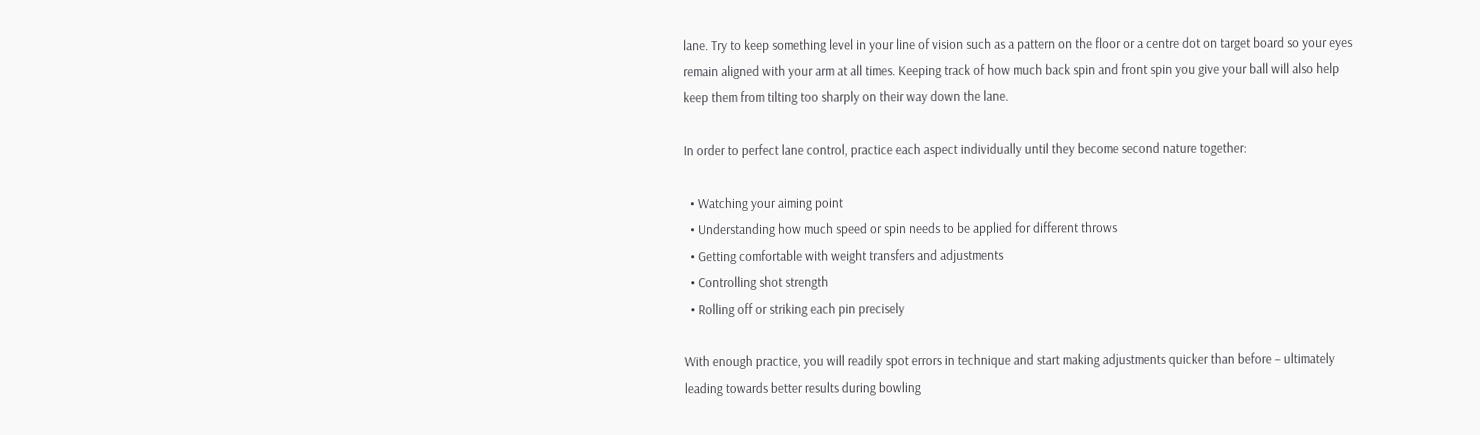lane. Try to keep something level in your line of vision such as a pattern on the floor or a centre dot on target board so your eyes remain aligned with your arm at all times. Keeping track of how much back spin and front spin you give your ball will also help keep them from tilting too sharply on their way down the lane.

In order to perfect lane control, practice each aspect individually until they become second nature together:

  • Watching your aiming point
  • Understanding how much speed or spin needs to be applied for different throws
  • Getting comfortable with weight transfers and adjustments
  • Controlling shot strength
  • Rolling off or striking each pin precisely

With enough practice, you will readily spot errors in technique and start making adjustments quicker than before – ultimately leading towards better results during bowling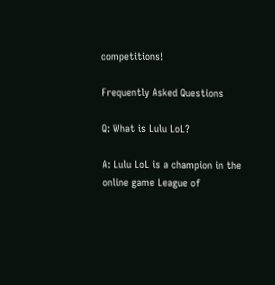competitions!

Frequently Asked Questions

Q: What is Lulu LoL?

A: Lulu LoL is a champion in the online game League of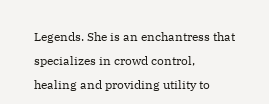Legends. She is an enchantress that specializes in crowd control, healing and providing utility to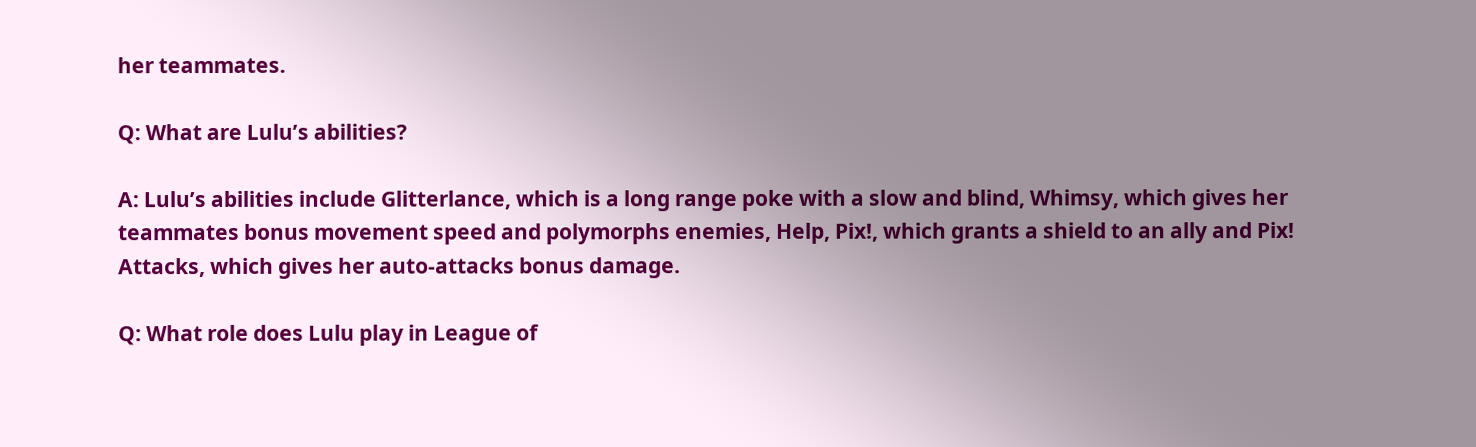her teammates.

Q: What are Lulu’s abilities?

A: Lulu’s abilities include Glitterlance, which is a long range poke with a slow and blind, Whimsy, which gives her teammates bonus movement speed and polymorphs enemies, Help, Pix!, which grants a shield to an ally and Pix! Attacks, which gives her auto-attacks bonus damage.

Q: What role does Lulu play in League of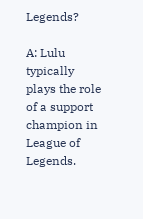Legends?

A: Lulu typically plays the role of a support champion in League of Legends.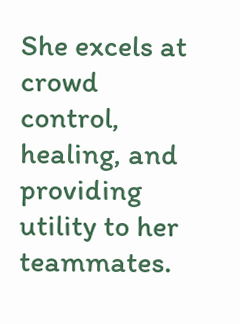She excels at crowd control, healing, and providing utility to her teammates.